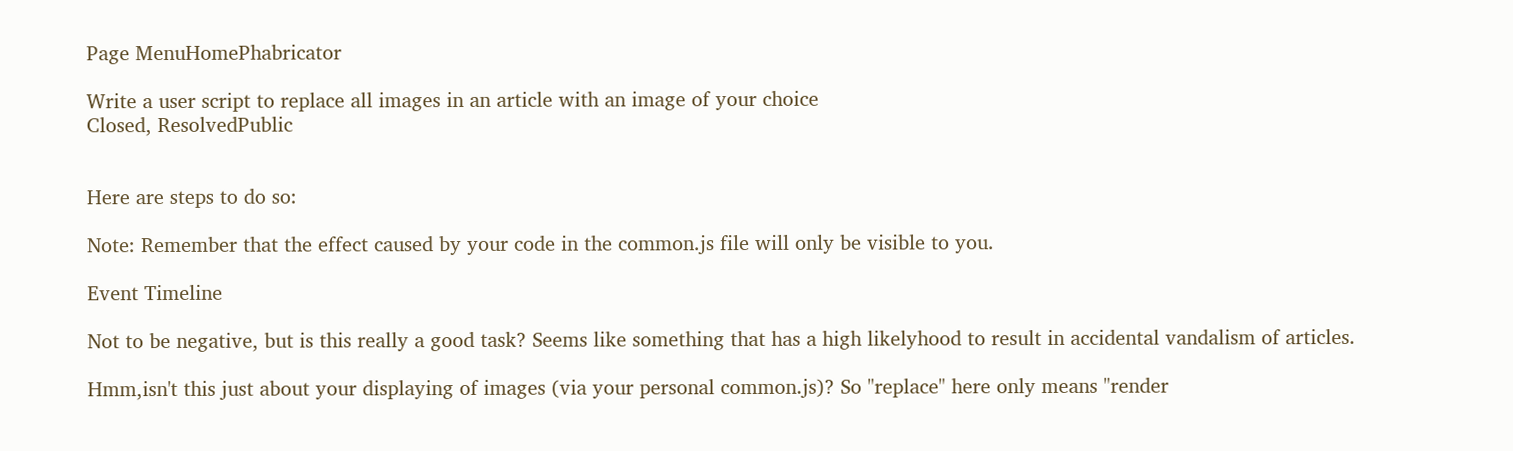Page MenuHomePhabricator

Write a user script to replace all images in an article with an image of your choice
Closed, ResolvedPublic


Here are steps to do so:

Note: Remember that the effect caused by your code in the common.js file will only be visible to you.

Event Timeline

Not to be negative, but is this really a good task? Seems like something that has a high likelyhood to result in accidental vandalism of articles.

Hmm,isn't this just about your displaying of images (via your personal common.js)? So "replace" here only means "render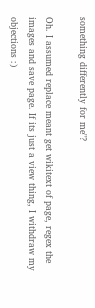something differently for me"?

Oh. I assumed replace meant get wikitext of page, regex the images and save page. If its just a view thing, I withdraw my objections :)